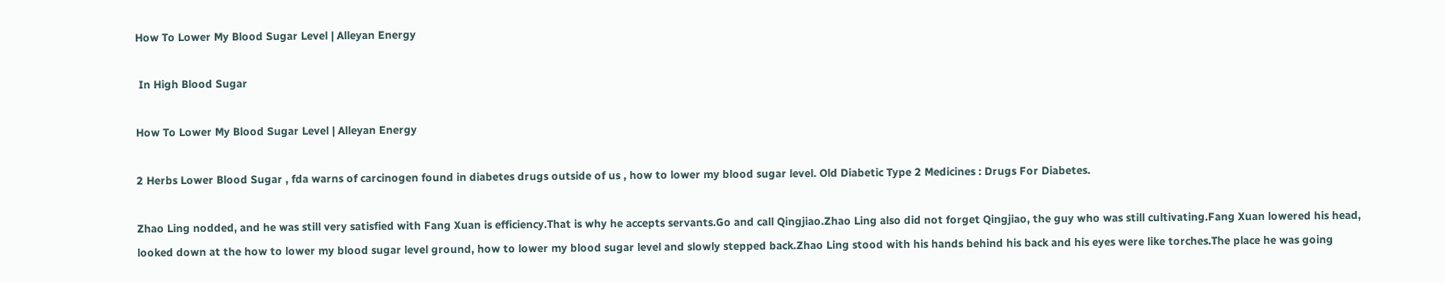How To Lower My Blood Sugar Level | Alleyan Energy

 In High Blood Sugar

How To Lower My Blood Sugar Level | Alleyan Energy

2 Herbs Lower Blood Sugar , fda warns of carcinogen found in diabetes drugs outside of us , how to lower my blood sugar level. Old Diabetic Type 2 Medicines : Drugs For Diabetes.

Zhao Ling nodded, and he was still very satisfied with Fang Xuan is efficiency.That is why he accepts servants.Go and call Qingjiao.Zhao Ling also did not forget Qingjiao, the guy who was still cultivating.Fang Xuan lowered his head, looked down at the how to lower my blood sugar level ground, how to lower my blood sugar level and slowly stepped back.Zhao Ling stood with his hands behind his back and his eyes were like torches.The place he was going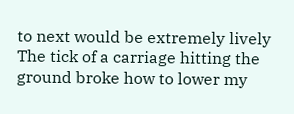to next would be extremely lively The tick of a carriage hitting the ground broke how to lower my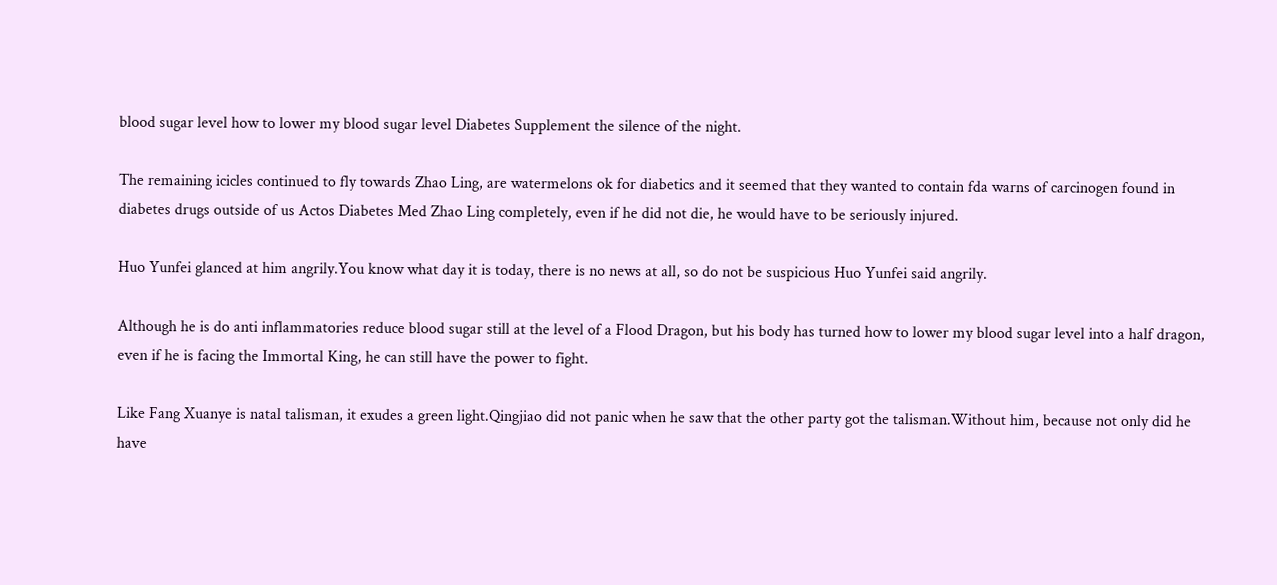blood sugar level how to lower my blood sugar level Diabetes Supplement the silence of the night.

The remaining icicles continued to fly towards Zhao Ling, are watermelons ok for diabetics and it seemed that they wanted to contain fda warns of carcinogen found in diabetes drugs outside of us Actos Diabetes Med Zhao Ling completely, even if he did not die, he would have to be seriously injured.

Huo Yunfei glanced at him angrily.You know what day it is today, there is no news at all, so do not be suspicious Huo Yunfei said angrily.

Although he is do anti inflammatories reduce blood sugar still at the level of a Flood Dragon, but his body has turned how to lower my blood sugar level into a half dragon, even if he is facing the Immortal King, he can still have the power to fight.

Like Fang Xuanye is natal talisman, it exudes a green light.Qingjiao did not panic when he saw that the other party got the talisman.Without him, because not only did he have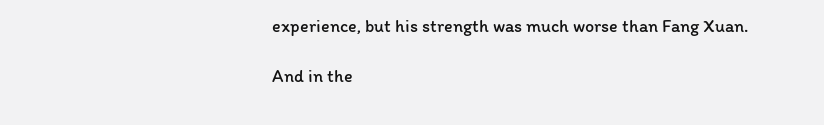experience, but his strength was much worse than Fang Xuan.

And in the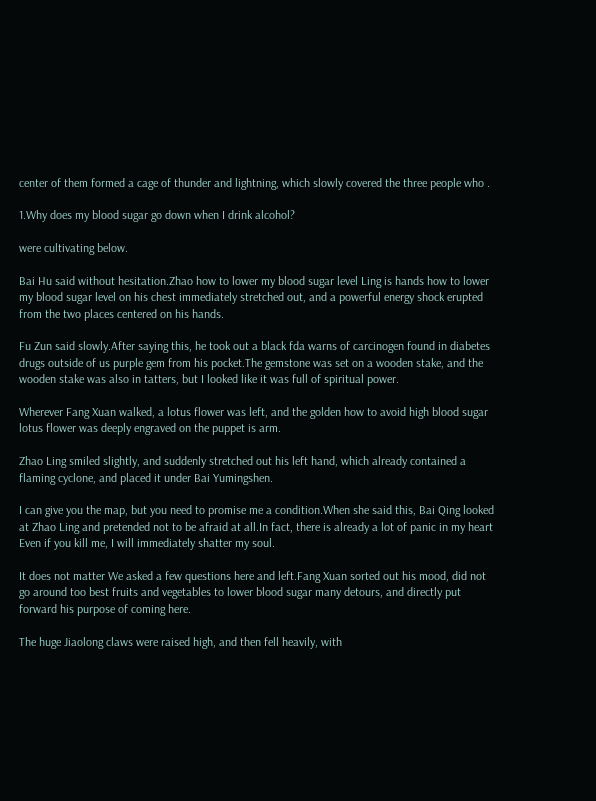center of them formed a cage of thunder and lightning, which slowly covered the three people who .

1.Why does my blood sugar go down when I drink alcohol?

were cultivating below.

Bai Hu said without hesitation.Zhao how to lower my blood sugar level Ling is hands how to lower my blood sugar level on his chest immediately stretched out, and a powerful energy shock erupted from the two places centered on his hands.

Fu Zun said slowly.After saying this, he took out a black fda warns of carcinogen found in diabetes drugs outside of us purple gem from his pocket.The gemstone was set on a wooden stake, and the wooden stake was also in tatters, but I looked like it was full of spiritual power.

Wherever Fang Xuan walked, a lotus flower was left, and the golden how to avoid high blood sugar lotus flower was deeply engraved on the puppet is arm.

Zhao Ling smiled slightly, and suddenly stretched out his left hand, which already contained a flaming cyclone, and placed it under Bai Yumingshen.

I can give you the map, but you need to promise me a condition.When she said this, Bai Qing looked at Zhao Ling and pretended not to be afraid at all.In fact, there is already a lot of panic in my heart Even if you kill me, I will immediately shatter my soul.

It does not matter We asked a few questions here and left.Fang Xuan sorted out his mood, did not go around too best fruits and vegetables to lower blood sugar many detours, and directly put forward his purpose of coming here.

The huge Jiaolong claws were raised high, and then fell heavily, with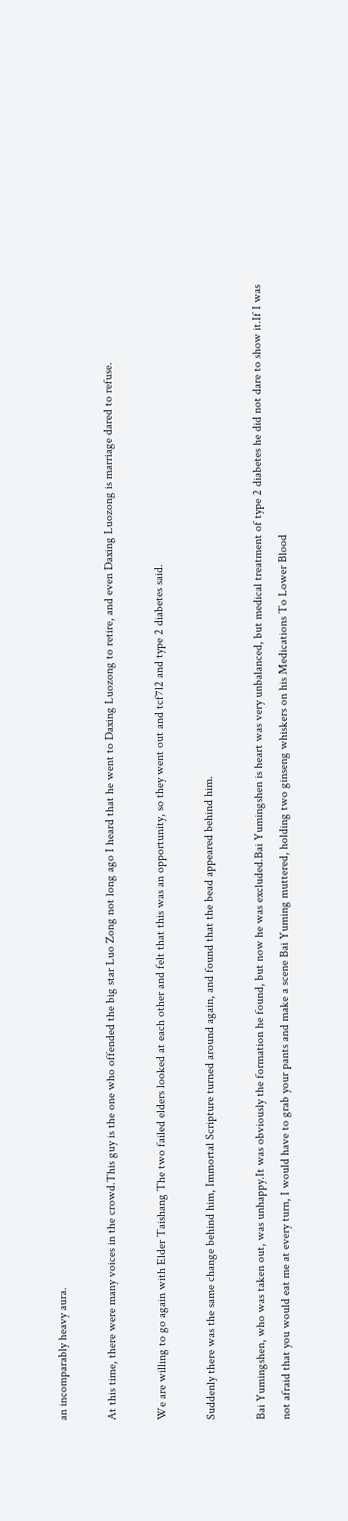an incomparably heavy aura.

At this time, there were many voices in the crowd.This guy is the one who offended the big star Luo Zong not long ago I heard that he went to Daxing Luozong to retire, and even Daxing Luozong is marriage dared to refuse.

We are willing to go again with Elder Taishang The two failed elders looked at each other and felt that this was an opportunity, so they went out and tcf7l2 and type 2 diabetes said.

Suddenly there was the same change behind him, Immortal Scripture turned around again, and found that the bead appeared behind him.

Bai Yumingshen, who was taken out, was unhappy.It was obviously the formation he found, but now he was excluded.Bai Yumingshen is heart was very unbalanced, but medical treatment of type 2 diabetes he did not dare to show it.If I was not afraid that you would eat me at every turn, I would have to grab your pants and make a scene Bai Yuming muttered, holding two ginseng whiskers on his Medications To Lower Blood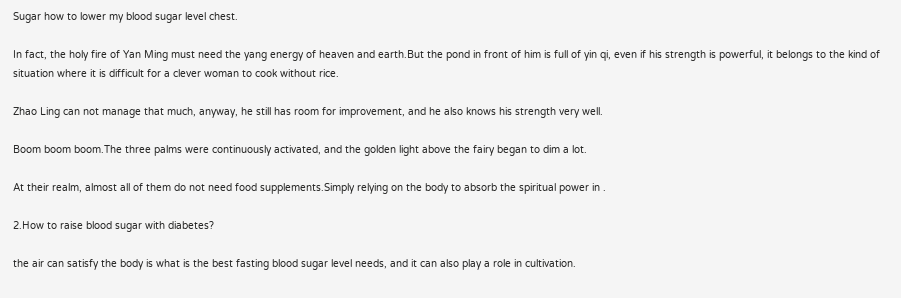Sugar how to lower my blood sugar level chest.

In fact, the holy fire of Yan Ming must need the yang energy of heaven and earth.But the pond in front of him is full of yin qi, even if his strength is powerful, it belongs to the kind of situation where it is difficult for a clever woman to cook without rice.

Zhao Ling can not manage that much, anyway, he still has room for improvement, and he also knows his strength very well.

Boom boom boom.The three palms were continuously activated, and the golden light above the fairy began to dim a lot.

At their realm, almost all of them do not need food supplements.Simply relying on the body to absorb the spiritual power in .

2.How to raise blood sugar with diabetes?

the air can satisfy the body is what is the best fasting blood sugar level needs, and it can also play a role in cultivation.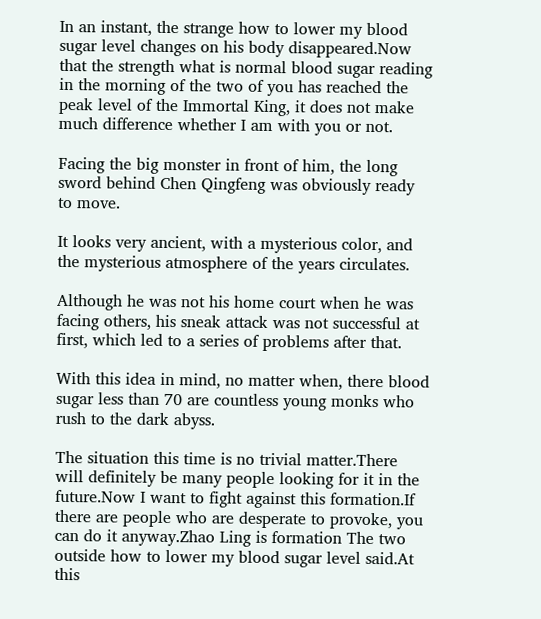In an instant, the strange how to lower my blood sugar level changes on his body disappeared.Now that the strength what is normal blood sugar reading in the morning of the two of you has reached the peak level of the Immortal King, it does not make much difference whether I am with you or not.

Facing the big monster in front of him, the long sword behind Chen Qingfeng was obviously ready to move.

It looks very ancient, with a mysterious color, and the mysterious atmosphere of the years circulates.

Although he was not his home court when he was facing others, his sneak attack was not successful at first, which led to a series of problems after that.

With this idea in mind, no matter when, there blood sugar less than 70 are countless young monks who rush to the dark abyss.

The situation this time is no trivial matter.There will definitely be many people looking for it in the future.Now I want to fight against this formation.If there are people who are desperate to provoke, you can do it anyway.Zhao Ling is formation The two outside how to lower my blood sugar level said.At this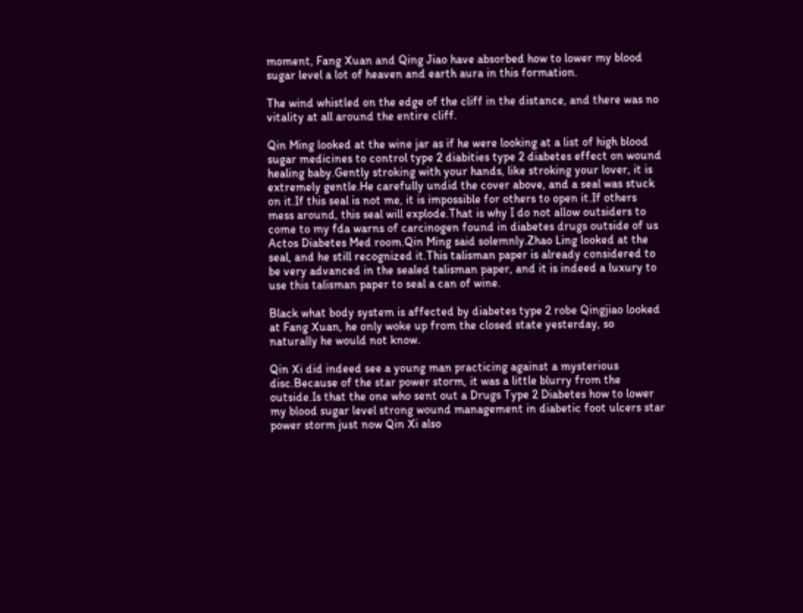moment, Fang Xuan and Qing Jiao have absorbed how to lower my blood sugar level a lot of heaven and earth aura in this formation.

The wind whistled on the edge of the cliff in the distance, and there was no vitality at all around the entire cliff.

Qin Ming looked at the wine jar as if he were looking at a list of high blood sugar medicines to control type 2 diabities type 2 diabetes effect on wound healing baby.Gently stroking with your hands, like stroking your lover, it is extremely gentle.He carefully undid the cover above, and a seal was stuck on it.If this seal is not me, it is impossible for others to open it.If others mess around, this seal will explode.That is why I do not allow outsiders to come to my fda warns of carcinogen found in diabetes drugs outside of us Actos Diabetes Med room.Qin Ming said solemnly.Zhao Ling looked at the seal, and he still recognized it.This talisman paper is already considered to be very advanced in the sealed talisman paper, and it is indeed a luxury to use this talisman paper to seal a can of wine.

Black what body system is affected by diabetes type 2 robe Qingjiao looked at Fang Xuan, he only woke up from the closed state yesterday, so naturally he would not know.

Qin Xi did indeed see a young man practicing against a mysterious disc.Because of the star power storm, it was a little blurry from the outside.Is that the one who sent out a Drugs Type 2 Diabetes how to lower my blood sugar level strong wound management in diabetic foot ulcers star power storm just now Qin Xi also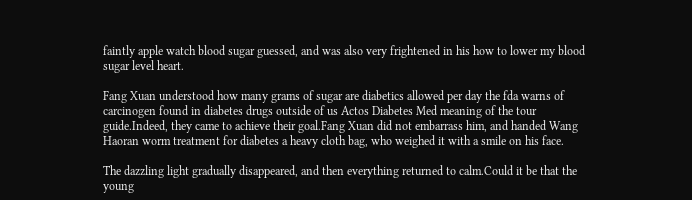faintly apple watch blood sugar guessed, and was also very frightened in his how to lower my blood sugar level heart.

Fang Xuan understood how many grams of sugar are diabetics allowed per day the fda warns of carcinogen found in diabetes drugs outside of us Actos Diabetes Med meaning of the tour guide.Indeed, they came to achieve their goal.Fang Xuan did not embarrass him, and handed Wang Haoran worm treatment for diabetes a heavy cloth bag, who weighed it with a smile on his face.

The dazzling light gradually disappeared, and then everything returned to calm.Could it be that the young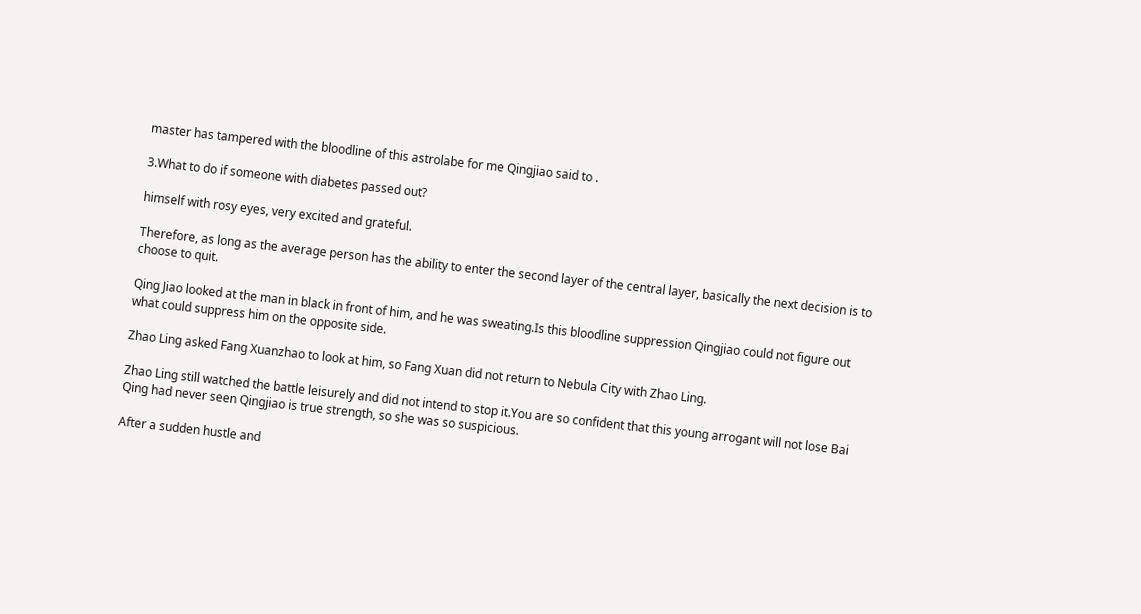master has tampered with the bloodline of this astrolabe for me Qingjiao said to .

3.What to do if someone with diabetes passed out?

himself with rosy eyes, very excited and grateful.

Therefore, as long as the average person has the ability to enter the second layer of the central layer, basically the next decision is to choose to quit.

Qing Jiao looked at the man in black in front of him, and he was sweating.Is this bloodline suppression Qingjiao could not figure out what could suppress him on the opposite side.

Zhao Ling asked Fang Xuanzhao to look at him, so Fang Xuan did not return to Nebula City with Zhao Ling.

Zhao Ling still watched the battle leisurely and did not intend to stop it.You are so confident that this young arrogant will not lose Bai Qing had never seen Qingjiao is true strength, so she was so suspicious.

After a sudden hustle and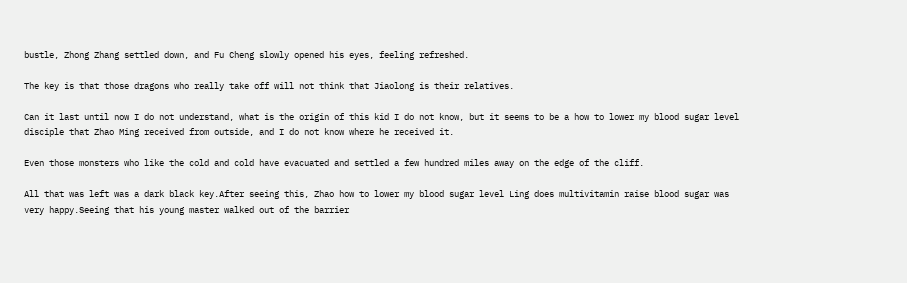bustle, Zhong Zhang settled down, and Fu Cheng slowly opened his eyes, feeling refreshed.

The key is that those dragons who really take off will not think that Jiaolong is their relatives.

Can it last until now I do not understand, what is the origin of this kid I do not know, but it seems to be a how to lower my blood sugar level disciple that Zhao Ming received from outside, and I do not know where he received it.

Even those monsters who like the cold and cold have evacuated and settled a few hundred miles away on the edge of the cliff.

All that was left was a dark black key.After seeing this, Zhao how to lower my blood sugar level Ling does multivitamin raise blood sugar was very happy.Seeing that his young master walked out of the barrier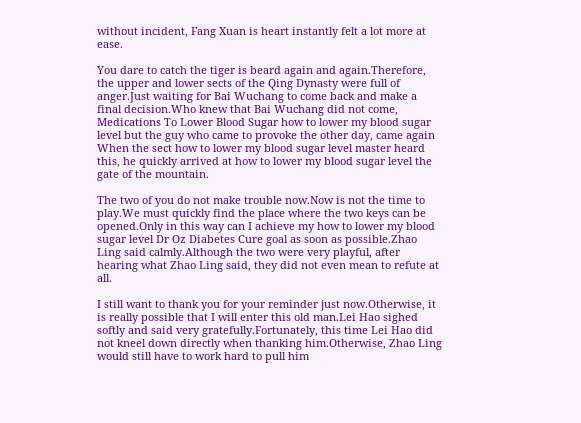without incident, Fang Xuan is heart instantly felt a lot more at ease.

You dare to catch the tiger is beard again and again.Therefore, the upper and lower sects of the Qing Dynasty were full of anger.Just waiting for Bai Wuchang to come back and make a final decision.Who knew that Bai Wuchang did not come, Medications To Lower Blood Sugar how to lower my blood sugar level but the guy who came to provoke the other day, came again When the sect how to lower my blood sugar level master heard this, he quickly arrived at how to lower my blood sugar level the gate of the mountain.

The two of you do not make trouble now.Now is not the time to play.We must quickly find the place where the two keys can be opened.Only in this way can I achieve my how to lower my blood sugar level Dr Oz Diabetes Cure goal as soon as possible.Zhao Ling said calmly.Although the two were very playful, after hearing what Zhao Ling said, they did not even mean to refute at all.

I still want to thank you for your reminder just now.Otherwise, it is really possible that I will enter this old man.Lei Hao sighed softly and said very gratefully.Fortunately, this time Lei Hao did not kneel down directly when thanking him.Otherwise, Zhao Ling would still have to work hard to pull him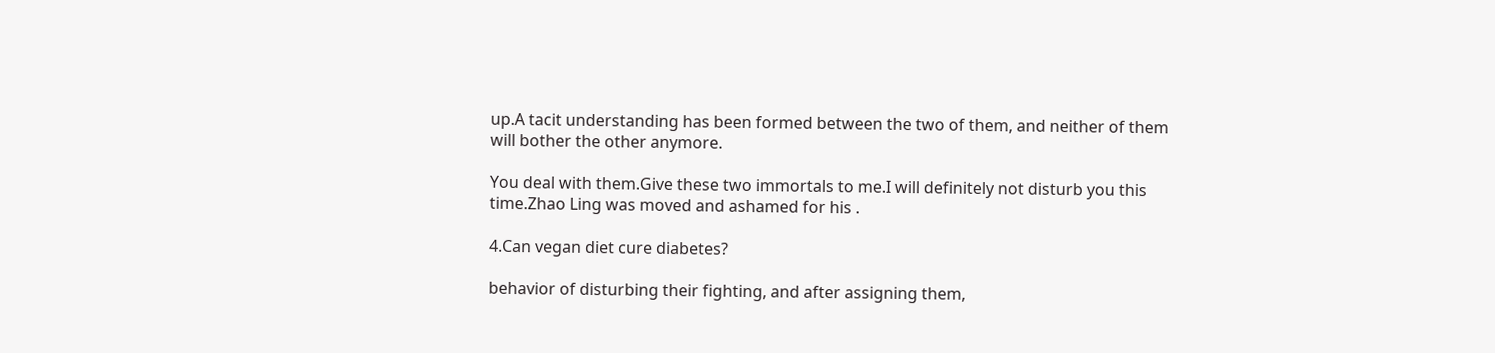up.A tacit understanding has been formed between the two of them, and neither of them will bother the other anymore.

You deal with them.Give these two immortals to me.I will definitely not disturb you this time.Zhao Ling was moved and ashamed for his .

4.Can vegan diet cure diabetes?

behavior of disturbing their fighting, and after assigning them,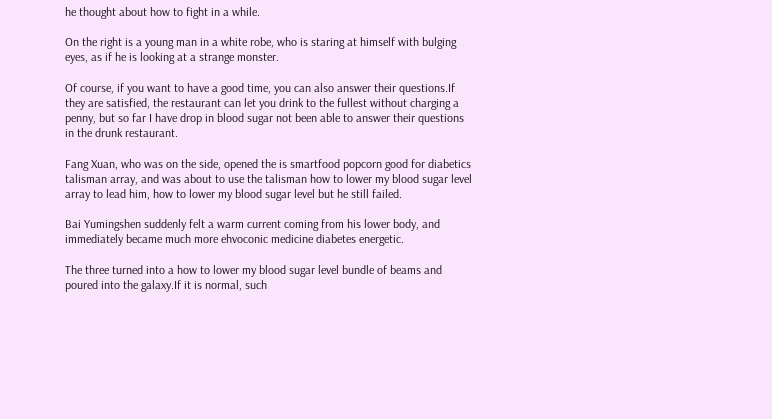he thought about how to fight in a while.

On the right is a young man in a white robe, who is staring at himself with bulging eyes, as if he is looking at a strange monster.

Of course, if you want to have a good time, you can also answer their questions.If they are satisfied, the restaurant can let you drink to the fullest without charging a penny, but so far I have drop in blood sugar not been able to answer their questions in the drunk restaurant.

Fang Xuan, who was on the side, opened the is smartfood popcorn good for diabetics talisman array, and was about to use the talisman how to lower my blood sugar level array to lead him, how to lower my blood sugar level but he still failed.

Bai Yumingshen suddenly felt a warm current coming from his lower body, and immediately became much more ehvoconic medicine diabetes energetic.

The three turned into a how to lower my blood sugar level bundle of beams and poured into the galaxy.If it is normal, such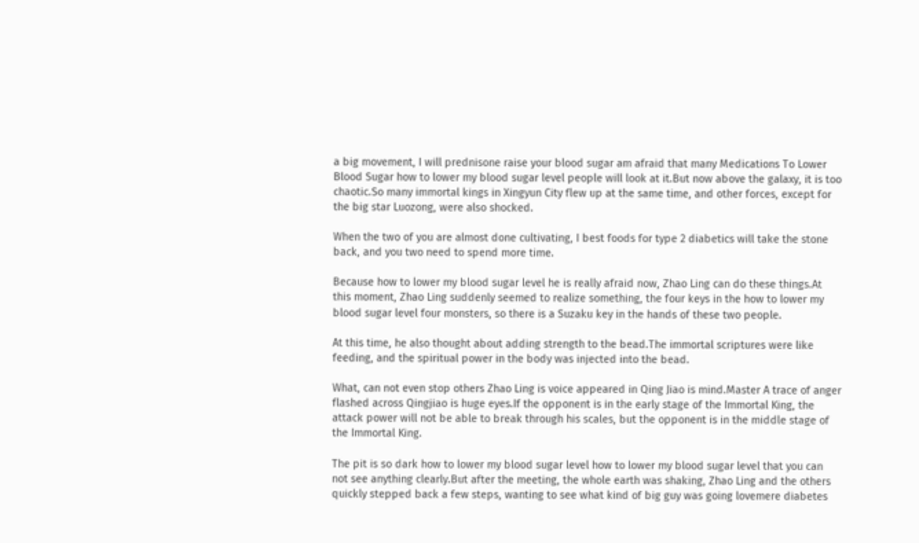a big movement, I will prednisone raise your blood sugar am afraid that many Medications To Lower Blood Sugar how to lower my blood sugar level people will look at it.But now above the galaxy, it is too chaotic.So many immortal kings in Xingyun City flew up at the same time, and other forces, except for the big star Luozong, were also shocked.

When the two of you are almost done cultivating, I best foods for type 2 diabetics will take the stone back, and you two need to spend more time.

Because how to lower my blood sugar level he is really afraid now, Zhao Ling can do these things.At this moment, Zhao Ling suddenly seemed to realize something, the four keys in the how to lower my blood sugar level four monsters, so there is a Suzaku key in the hands of these two people.

At this time, he also thought about adding strength to the bead.The immortal scriptures were like feeding, and the spiritual power in the body was injected into the bead.

What, can not even stop others Zhao Ling is voice appeared in Qing Jiao is mind.Master A trace of anger flashed across Qingjiao is huge eyes.If the opponent is in the early stage of the Immortal King, the attack power will not be able to break through his scales, but the opponent is in the middle stage of the Immortal King.

The pit is so dark how to lower my blood sugar level how to lower my blood sugar level that you can not see anything clearly.But after the meeting, the whole earth was shaking, Zhao Ling and the others quickly stepped back a few steps, wanting to see what kind of big guy was going lovemere diabetes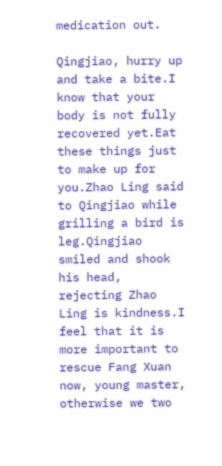medication out.

Qingjiao, hurry up and take a bite.I know that your body is not fully recovered yet.Eat these things just to make up for you.Zhao Ling said to Qingjiao while grilling a bird is leg.Qingjiao smiled and shook his head, rejecting Zhao Ling is kindness.I feel that it is more important to rescue Fang Xuan now, young master, otherwise we two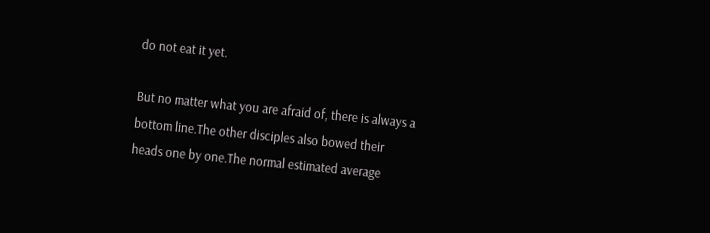do not eat it yet.

But no matter what you are afraid of, there is always a bottom line.The other disciples also bowed their heads one by one.The normal estimated average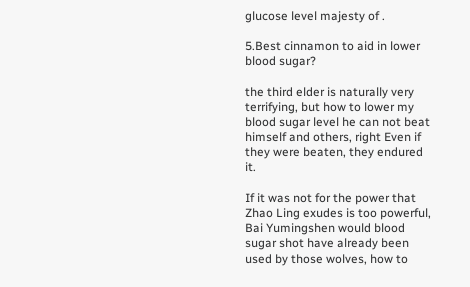glucose level majesty of .

5.Best cinnamon to aid in lower blood sugar?

the third elder is naturally very terrifying, but how to lower my blood sugar level he can not beat himself and others, right Even if they were beaten, they endured it.

If it was not for the power that Zhao Ling exudes is too powerful, Bai Yumingshen would blood sugar shot have already been used by those wolves, how to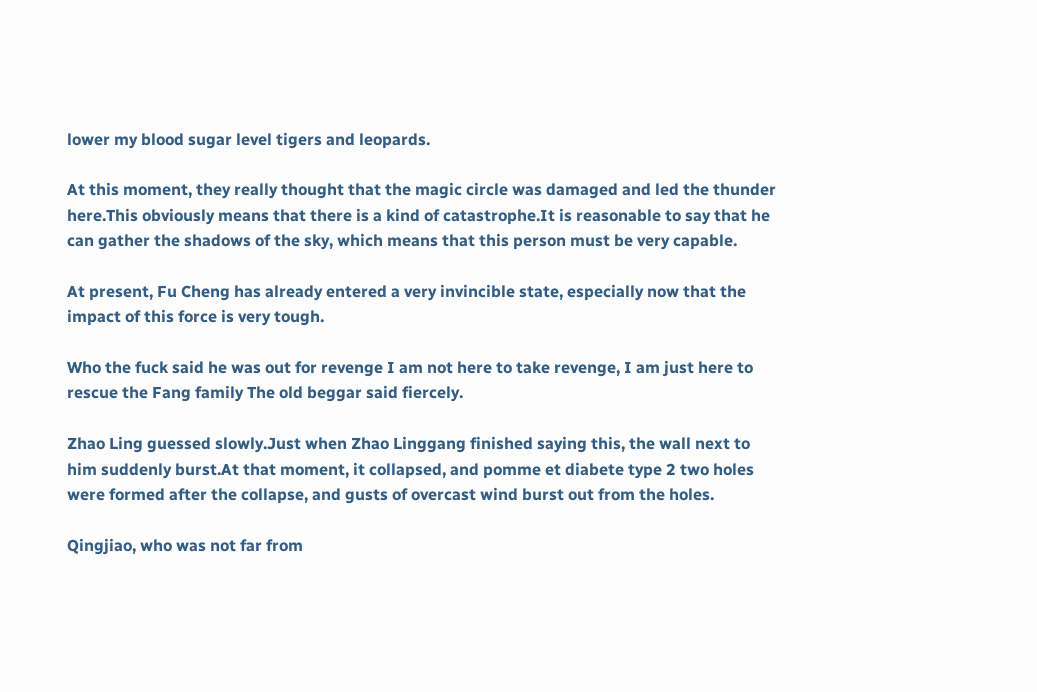lower my blood sugar level tigers and leopards.

At this moment, they really thought that the magic circle was damaged and led the thunder here.This obviously means that there is a kind of catastrophe.It is reasonable to say that he can gather the shadows of the sky, which means that this person must be very capable.

At present, Fu Cheng has already entered a very invincible state, especially now that the impact of this force is very tough.

Who the fuck said he was out for revenge I am not here to take revenge, I am just here to rescue the Fang family The old beggar said fiercely.

Zhao Ling guessed slowly.Just when Zhao Linggang finished saying this, the wall next to him suddenly burst.At that moment, it collapsed, and pomme et diabete type 2 two holes were formed after the collapse, and gusts of overcast wind burst out from the holes.

Qingjiao, who was not far from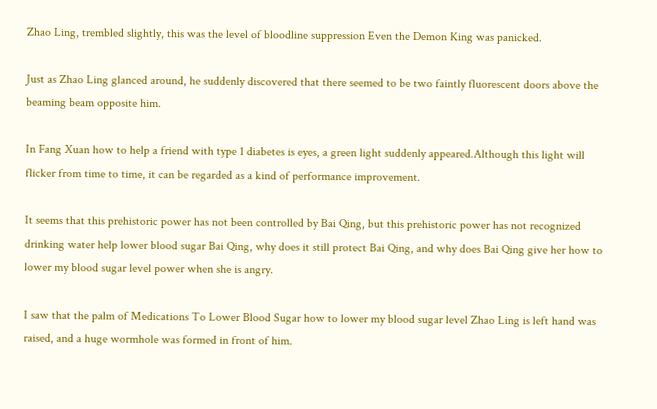Zhao Ling, trembled slightly, this was the level of bloodline suppression Even the Demon King was panicked.

Just as Zhao Ling glanced around, he suddenly discovered that there seemed to be two faintly fluorescent doors above the beaming beam opposite him.

In Fang Xuan how to help a friend with type 1 diabetes is eyes, a green light suddenly appeared.Although this light will flicker from time to time, it can be regarded as a kind of performance improvement.

It seems that this prehistoric power has not been controlled by Bai Qing, but this prehistoric power has not recognized drinking water help lower blood sugar Bai Qing, why does it still protect Bai Qing, and why does Bai Qing give her how to lower my blood sugar level power when she is angry.

I saw that the palm of Medications To Lower Blood Sugar how to lower my blood sugar level Zhao Ling is left hand was raised, and a huge wormhole was formed in front of him.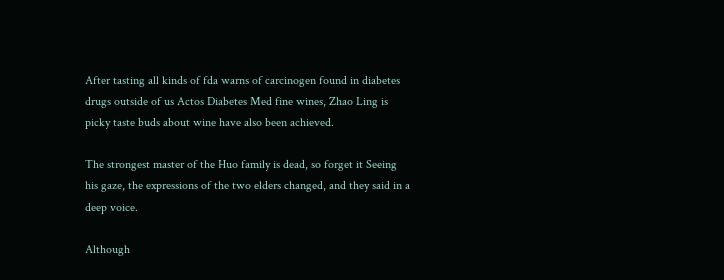After tasting all kinds of fda warns of carcinogen found in diabetes drugs outside of us Actos Diabetes Med fine wines, Zhao Ling is picky taste buds about wine have also been achieved.

The strongest master of the Huo family is dead, so forget it Seeing his gaze, the expressions of the two elders changed, and they said in a deep voice.

Although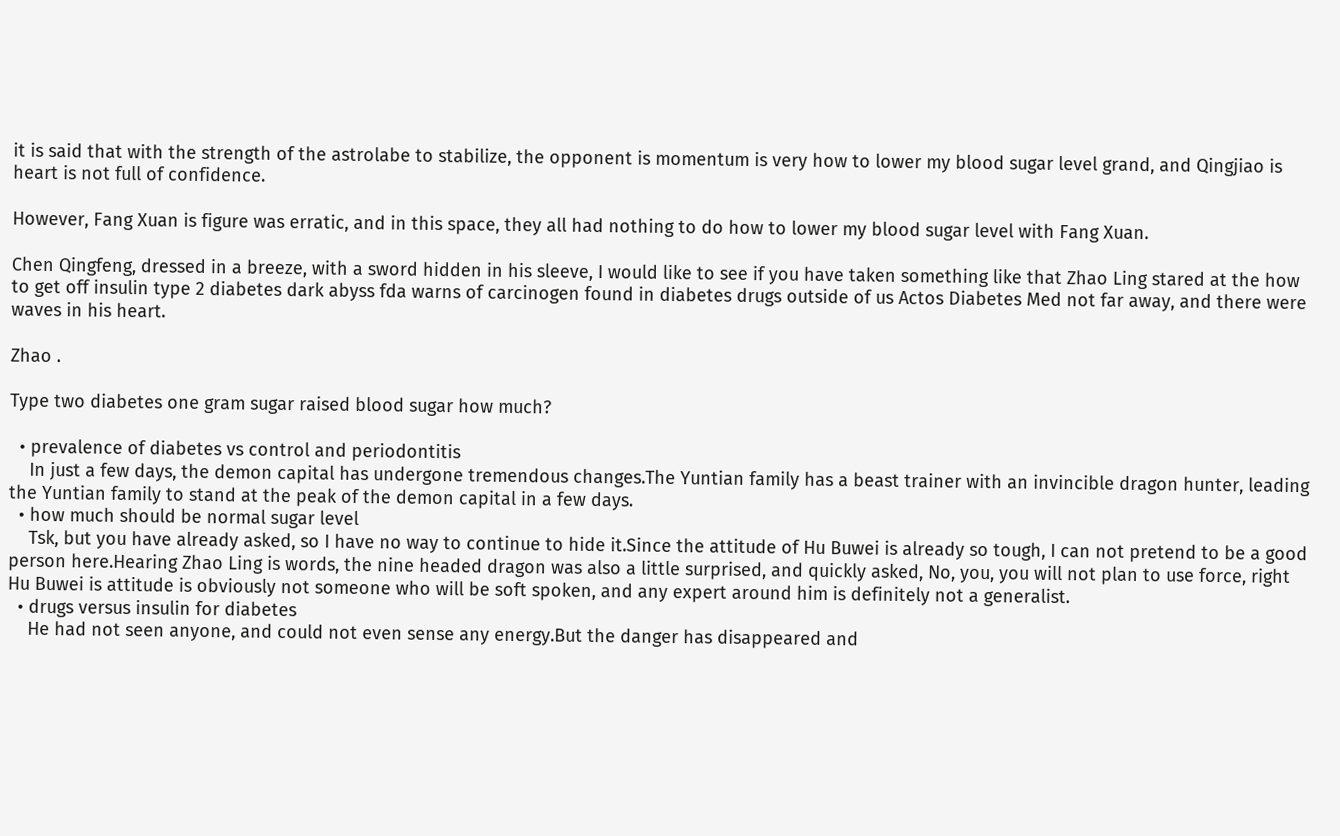it is said that with the strength of the astrolabe to stabilize, the opponent is momentum is very how to lower my blood sugar level grand, and Qingjiao is heart is not full of confidence.

However, Fang Xuan is figure was erratic, and in this space, they all had nothing to do how to lower my blood sugar level with Fang Xuan.

Chen Qingfeng, dressed in a breeze, with a sword hidden in his sleeve, I would like to see if you have taken something like that Zhao Ling stared at the how to get off insulin type 2 diabetes dark abyss fda warns of carcinogen found in diabetes drugs outside of us Actos Diabetes Med not far away, and there were waves in his heart.

Zhao .

Type two diabetes one gram sugar raised blood sugar how much?

  • prevalence of diabetes vs control and periodontitis
    In just a few days, the demon capital has undergone tremendous changes.The Yuntian family has a beast trainer with an invincible dragon hunter, leading the Yuntian family to stand at the peak of the demon capital in a few days.
  • how much should be normal sugar level
    Tsk, but you have already asked, so I have no way to continue to hide it.Since the attitude of Hu Buwei is already so tough, I can not pretend to be a good person here.Hearing Zhao Ling is words, the nine headed dragon was also a little surprised, and quickly asked, No, you, you will not plan to use force, right Hu Buwei is attitude is obviously not someone who will be soft spoken, and any expert around him is definitely not a generalist.
  • drugs versus insulin for diabetes
    He had not seen anyone, and could not even sense any energy.But the danger has disappeared and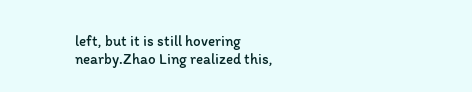left, but it is still hovering nearby.Zhao Ling realized this,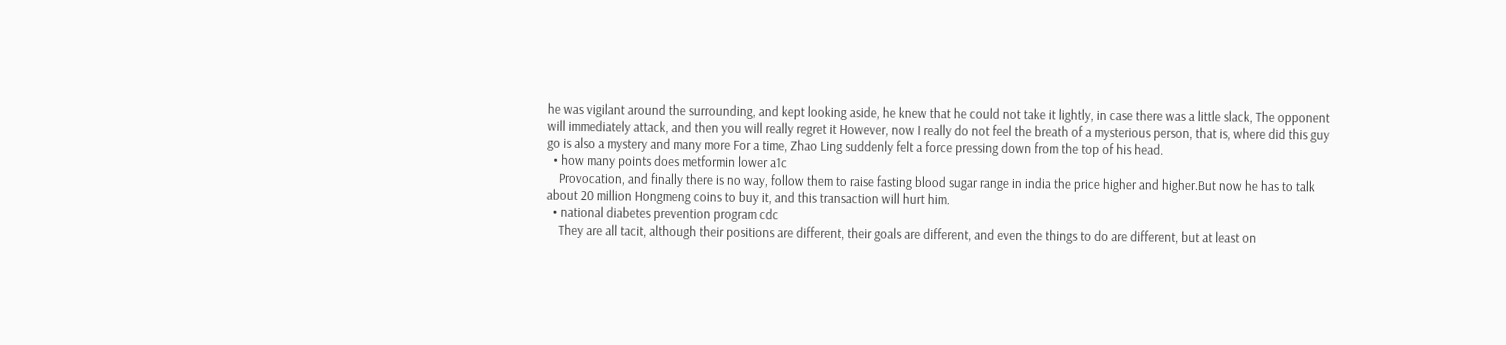he was vigilant around the surrounding, and kept looking aside, he knew that he could not take it lightly, in case there was a little slack, The opponent will immediately attack, and then you will really regret it However, now I really do not feel the breath of a mysterious person, that is, where did this guy go is also a mystery and many more For a time, Zhao Ling suddenly felt a force pressing down from the top of his head.
  • how many points does metformin lower a1c
    Provocation, and finally there is no way, follow them to raise fasting blood sugar range in india the price higher and higher.But now he has to talk about 20 million Hongmeng coins to buy it, and this transaction will hurt him.
  • national diabetes prevention program cdc
    They are all tacit, although their positions are different, their goals are different, and even the things to do are different, but at least on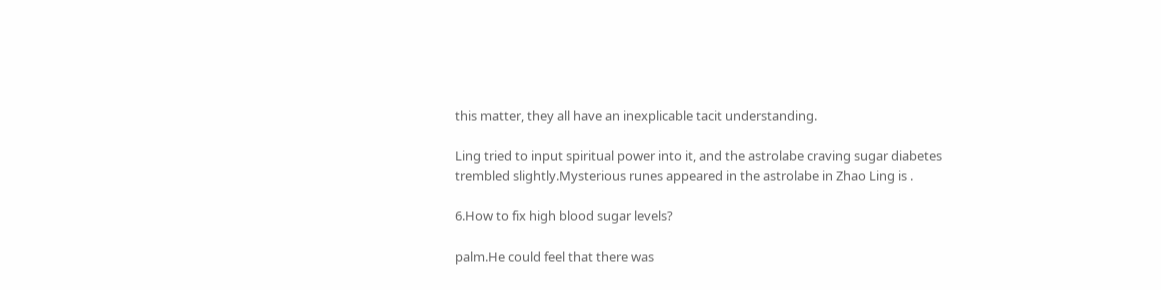this matter, they all have an inexplicable tacit understanding.

Ling tried to input spiritual power into it, and the astrolabe craving sugar diabetes trembled slightly.Mysterious runes appeared in the astrolabe in Zhao Ling is .

6.How to fix high blood sugar levels?

palm.He could feel that there was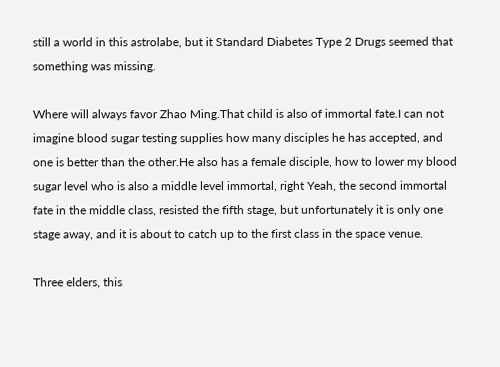still a world in this astrolabe, but it Standard Diabetes Type 2 Drugs seemed that something was missing.

Where will always favor Zhao Ming.That child is also of immortal fate.I can not imagine blood sugar testing supplies how many disciples he has accepted, and one is better than the other.He also has a female disciple, how to lower my blood sugar level who is also a middle level immortal, right Yeah, the second immortal fate in the middle class, resisted the fifth stage, but unfortunately it is only one stage away, and it is about to catch up to the first class in the space venue.

Three elders, this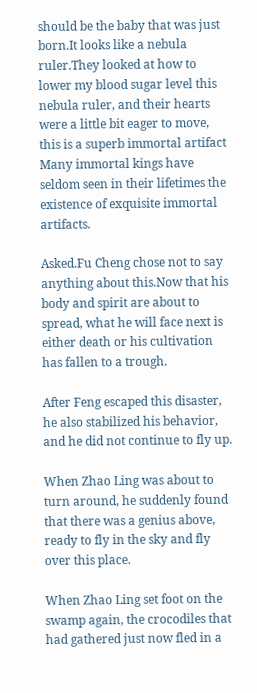should be the baby that was just born.It looks like a nebula ruler.They looked at how to lower my blood sugar level this nebula ruler, and their hearts were a little bit eager to move, this is a superb immortal artifact Many immortal kings have seldom seen in their lifetimes the existence of exquisite immortal artifacts.

Asked.Fu Cheng chose not to say anything about this.Now that his body and spirit are about to spread, what he will face next is either death or his cultivation has fallen to a trough.

After Feng escaped this disaster, he also stabilized his behavior, and he did not continue to fly up.

When Zhao Ling was about to turn around, he suddenly found that there was a genius above, ready to fly in the sky and fly over this place.

When Zhao Ling set foot on the swamp again, the crocodiles that had gathered just now fled in a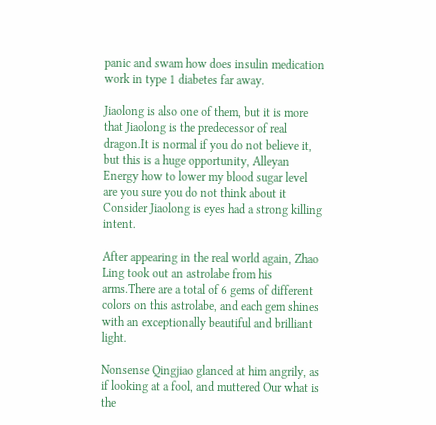panic and swam how does insulin medication work in type 1 diabetes far away.

Jiaolong is also one of them, but it is more that Jiaolong is the predecessor of real dragon.It is normal if you do not believe it, but this is a huge opportunity, Alleyan Energy how to lower my blood sugar level are you sure you do not think about it Consider Jiaolong is eyes had a strong killing intent.

After appearing in the real world again, Zhao Ling took out an astrolabe from his arms.There are a total of 6 gems of different colors on this astrolabe, and each gem shines with an exceptionally beautiful and brilliant light.

Nonsense Qingjiao glanced at him angrily, as if looking at a fool, and muttered Our what is the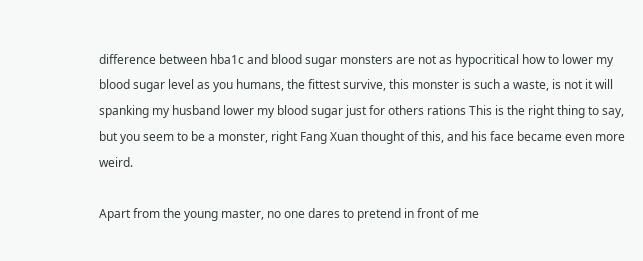difference between hba1c and blood sugar monsters are not as hypocritical how to lower my blood sugar level as you humans, the fittest survive, this monster is such a waste, is not it will spanking my husband lower my blood sugar just for others rations This is the right thing to say, but you seem to be a monster, right Fang Xuan thought of this, and his face became even more weird.

Apart from the young master, no one dares to pretend in front of me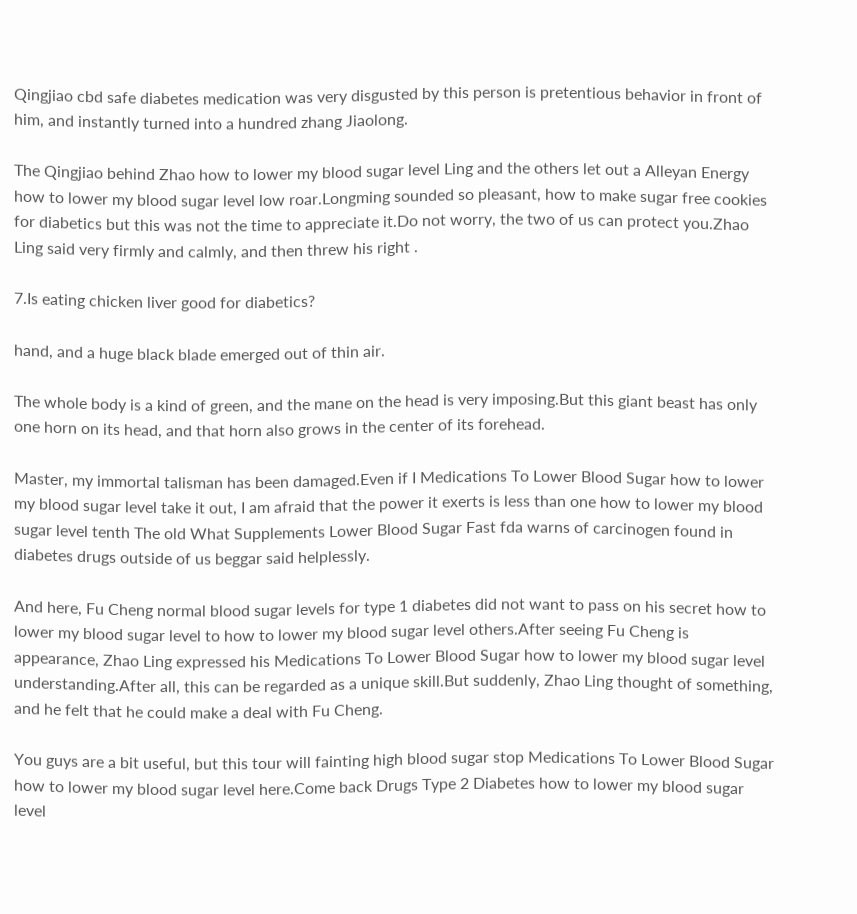Qingjiao cbd safe diabetes medication was very disgusted by this person is pretentious behavior in front of him, and instantly turned into a hundred zhang Jiaolong.

The Qingjiao behind Zhao how to lower my blood sugar level Ling and the others let out a Alleyan Energy how to lower my blood sugar level low roar.Longming sounded so pleasant, how to make sugar free cookies for diabetics but this was not the time to appreciate it.Do not worry, the two of us can protect you.Zhao Ling said very firmly and calmly, and then threw his right .

7.Is eating chicken liver good for diabetics?

hand, and a huge black blade emerged out of thin air.

The whole body is a kind of green, and the mane on the head is very imposing.But this giant beast has only one horn on its head, and that horn also grows in the center of its forehead.

Master, my immortal talisman has been damaged.Even if I Medications To Lower Blood Sugar how to lower my blood sugar level take it out, I am afraid that the power it exerts is less than one how to lower my blood sugar level tenth The old What Supplements Lower Blood Sugar Fast fda warns of carcinogen found in diabetes drugs outside of us beggar said helplessly.

And here, Fu Cheng normal blood sugar levels for type 1 diabetes did not want to pass on his secret how to lower my blood sugar level to how to lower my blood sugar level others.After seeing Fu Cheng is appearance, Zhao Ling expressed his Medications To Lower Blood Sugar how to lower my blood sugar level understanding.After all, this can be regarded as a unique skill.But suddenly, Zhao Ling thought of something, and he felt that he could make a deal with Fu Cheng.

You guys are a bit useful, but this tour will fainting high blood sugar stop Medications To Lower Blood Sugar how to lower my blood sugar level here.Come back Drugs Type 2 Diabetes how to lower my blood sugar level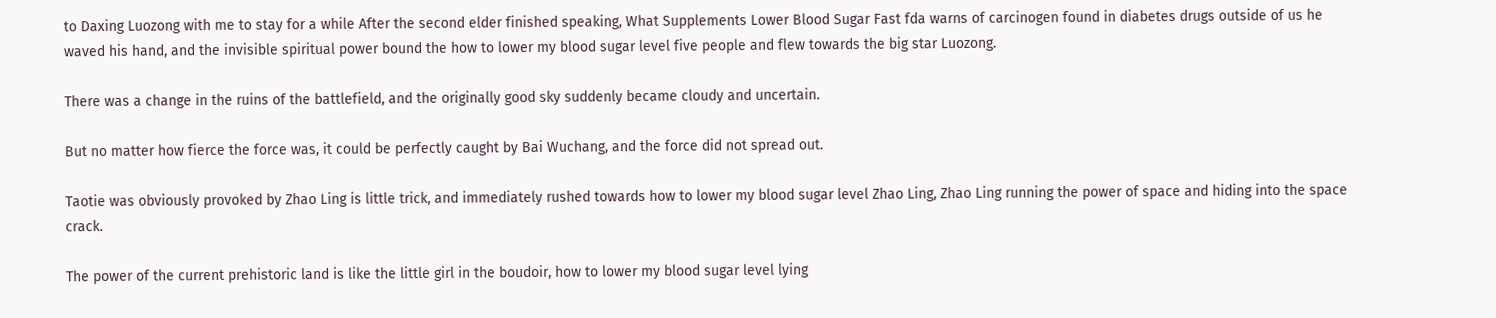to Daxing Luozong with me to stay for a while After the second elder finished speaking, What Supplements Lower Blood Sugar Fast fda warns of carcinogen found in diabetes drugs outside of us he waved his hand, and the invisible spiritual power bound the how to lower my blood sugar level five people and flew towards the big star Luozong.

There was a change in the ruins of the battlefield, and the originally good sky suddenly became cloudy and uncertain.

But no matter how fierce the force was, it could be perfectly caught by Bai Wuchang, and the force did not spread out.

Taotie was obviously provoked by Zhao Ling is little trick, and immediately rushed towards how to lower my blood sugar level Zhao Ling, Zhao Ling running the power of space and hiding into the space crack.

The power of the current prehistoric land is like the little girl in the boudoir, how to lower my blood sugar level lying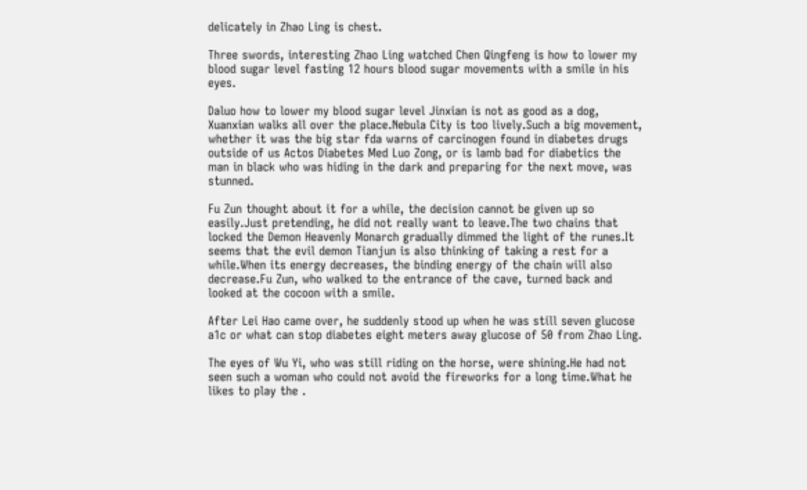delicately in Zhao Ling is chest.

Three swords, interesting Zhao Ling watched Chen Qingfeng is how to lower my blood sugar level fasting 12 hours blood sugar movements with a smile in his eyes.

Daluo how to lower my blood sugar level Jinxian is not as good as a dog, Xuanxian walks all over the place.Nebula City is too lively.Such a big movement, whether it was the big star fda warns of carcinogen found in diabetes drugs outside of us Actos Diabetes Med Luo Zong, or is lamb bad for diabetics the man in black who was hiding in the dark and preparing for the next move, was stunned.

Fu Zun thought about it for a while, the decision cannot be given up so easily.Just pretending, he did not really want to leave.The two chains that locked the Demon Heavenly Monarch gradually dimmed the light of the runes.It seems that the evil demon Tianjun is also thinking of taking a rest for a while.When its energy decreases, the binding energy of the chain will also decrease.Fu Zun, who walked to the entrance of the cave, turned back and looked at the cocoon with a smile.

After Lei Hao came over, he suddenly stood up when he was still seven glucose a1c or what can stop diabetes eight meters away glucose of 50 from Zhao Ling.

The eyes of Wu Yi, who was still riding on the horse, were shining.He had not seen such a woman who could not avoid the fireworks for a long time.What he likes to play the .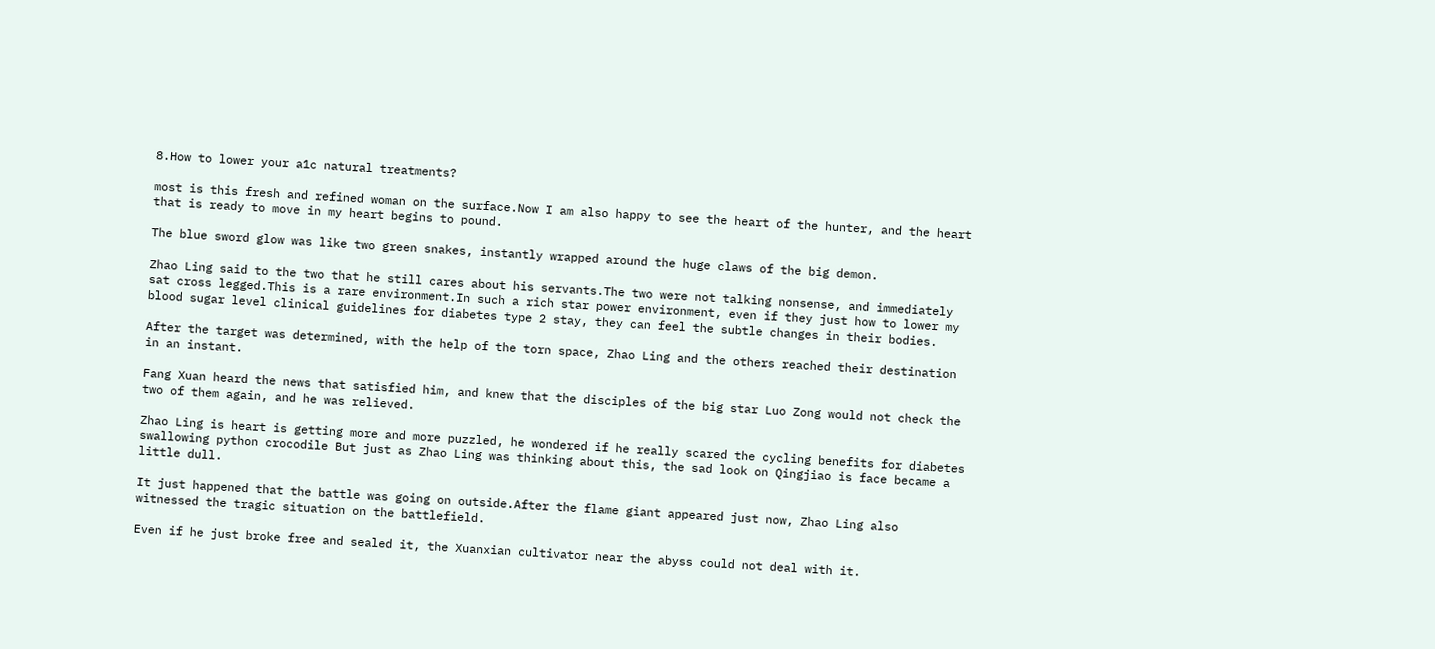8.How to lower your a1c natural treatments?

most is this fresh and refined woman on the surface.Now I am also happy to see the heart of the hunter, and the heart that is ready to move in my heart begins to pound.

The blue sword glow was like two green snakes, instantly wrapped around the huge claws of the big demon.

Zhao Ling said to the two that he still cares about his servants.The two were not talking nonsense, and immediately sat cross legged.This is a rare environment.In such a rich star power environment, even if they just how to lower my blood sugar level clinical guidelines for diabetes type 2 stay, they can feel the subtle changes in their bodies.

After the target was determined, with the help of the torn space, Zhao Ling and the others reached their destination in an instant.

Fang Xuan heard the news that satisfied him, and knew that the disciples of the big star Luo Zong would not check the two of them again, and he was relieved.

Zhao Ling is heart is getting more and more puzzled, he wondered if he really scared the cycling benefits for diabetes swallowing python crocodile But just as Zhao Ling was thinking about this, the sad look on Qingjiao is face became a little dull.

It just happened that the battle was going on outside.After the flame giant appeared just now, Zhao Ling also witnessed the tragic situation on the battlefield.

Even if he just broke free and sealed it, the Xuanxian cultivator near the abyss could not deal with it.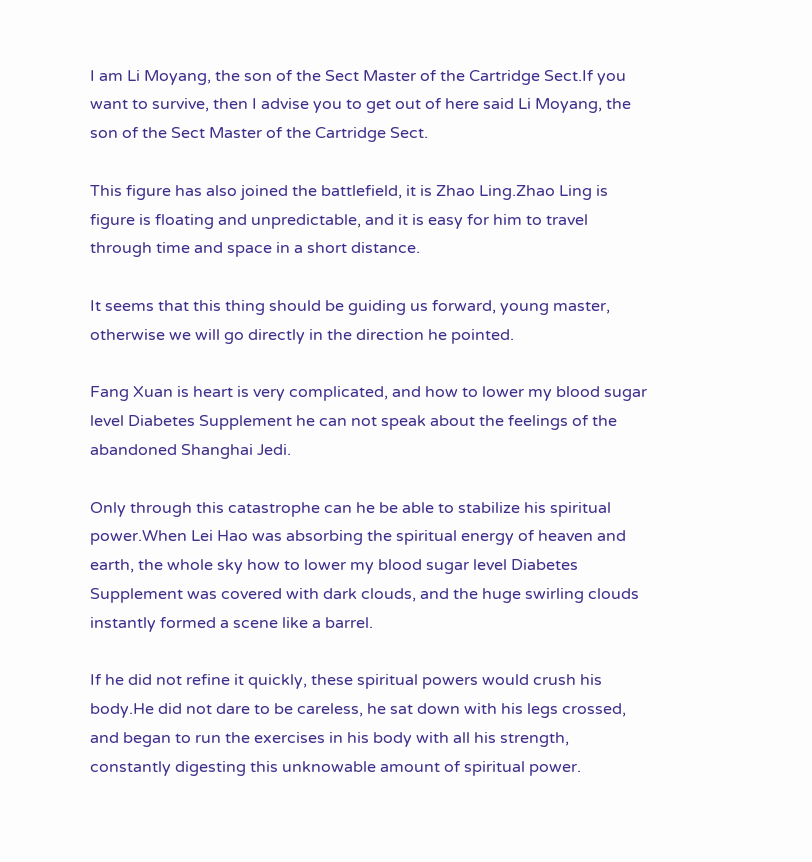I am Li Moyang, the son of the Sect Master of the Cartridge Sect.If you want to survive, then I advise you to get out of here said Li Moyang, the son of the Sect Master of the Cartridge Sect.

This figure has also joined the battlefield, it is Zhao Ling.Zhao Ling is figure is floating and unpredictable, and it is easy for him to travel through time and space in a short distance.

It seems that this thing should be guiding us forward, young master, otherwise we will go directly in the direction he pointed.

Fang Xuan is heart is very complicated, and how to lower my blood sugar level Diabetes Supplement he can not speak about the feelings of the abandoned Shanghai Jedi.

Only through this catastrophe can he be able to stabilize his spiritual power.When Lei Hao was absorbing the spiritual energy of heaven and earth, the whole sky how to lower my blood sugar level Diabetes Supplement was covered with dark clouds, and the huge swirling clouds instantly formed a scene like a barrel.

If he did not refine it quickly, these spiritual powers would crush his body.He did not dare to be careless, he sat down with his legs crossed, and began to run the exercises in his body with all his strength, constantly digesting this unknowable amount of spiritual power.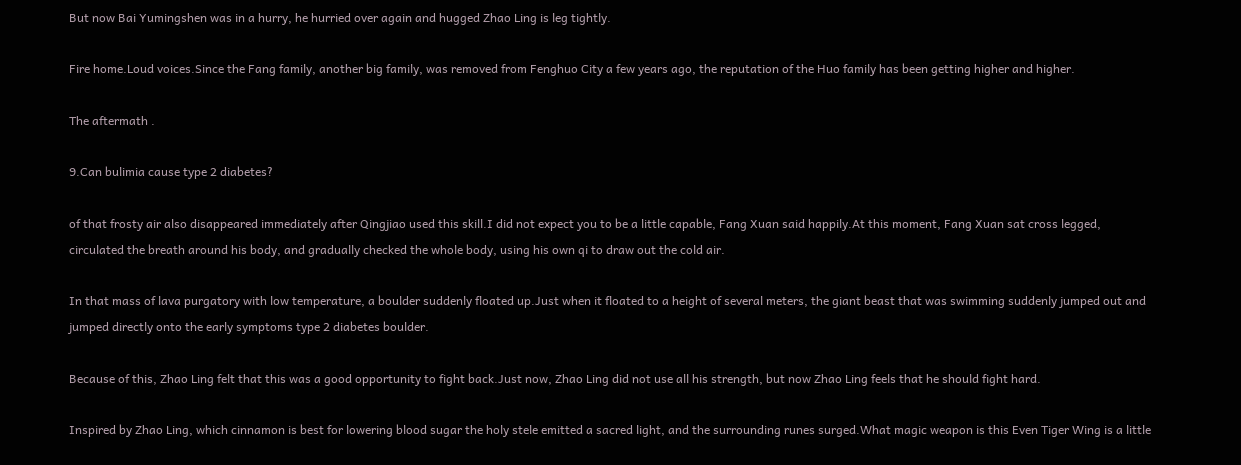But now Bai Yumingshen was in a hurry, he hurried over again and hugged Zhao Ling is leg tightly.

Fire home.Loud voices.Since the Fang family, another big family, was removed from Fenghuo City a few years ago, the reputation of the Huo family has been getting higher and higher.

The aftermath .

9.Can bulimia cause type 2 diabetes?

of that frosty air also disappeared immediately after Qingjiao used this skill.I did not expect you to be a little capable, Fang Xuan said happily.At this moment, Fang Xuan sat cross legged, circulated the breath around his body, and gradually checked the whole body, using his own qi to draw out the cold air.

In that mass of lava purgatory with low temperature, a boulder suddenly floated up.Just when it floated to a height of several meters, the giant beast that was swimming suddenly jumped out and jumped directly onto the early symptoms type 2 diabetes boulder.

Because of this, Zhao Ling felt that this was a good opportunity to fight back.Just now, Zhao Ling did not use all his strength, but now Zhao Ling feels that he should fight hard.

Inspired by Zhao Ling, which cinnamon is best for lowering blood sugar the holy stele emitted a sacred light, and the surrounding runes surged.What magic weapon is this Even Tiger Wing is a little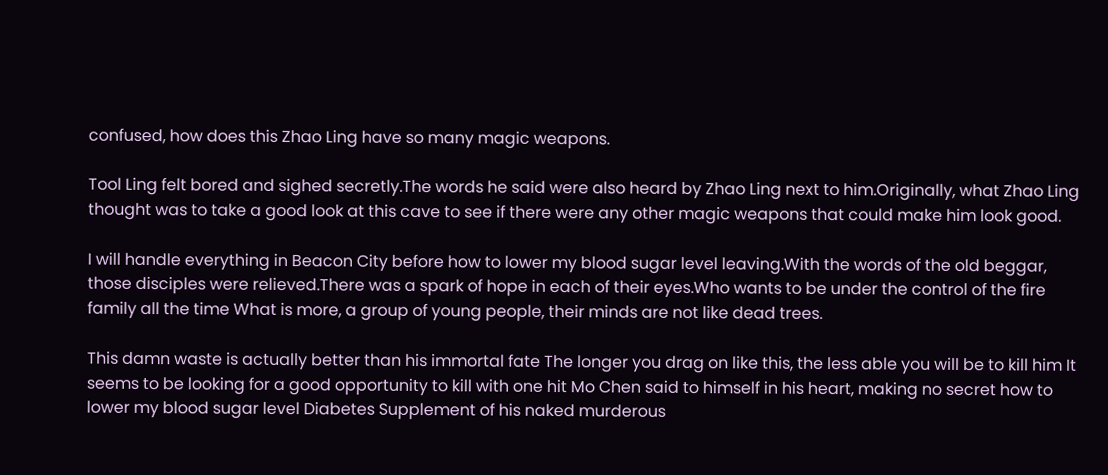confused, how does this Zhao Ling have so many magic weapons.

Tool Ling felt bored and sighed secretly.The words he said were also heard by Zhao Ling next to him.Originally, what Zhao Ling thought was to take a good look at this cave to see if there were any other magic weapons that could make him look good.

I will handle everything in Beacon City before how to lower my blood sugar level leaving.With the words of the old beggar, those disciples were relieved.There was a spark of hope in each of their eyes.Who wants to be under the control of the fire family all the time What is more, a group of young people, their minds are not like dead trees.

This damn waste is actually better than his immortal fate The longer you drag on like this, the less able you will be to kill him It seems to be looking for a good opportunity to kill with one hit Mo Chen said to himself in his heart, making no secret how to lower my blood sugar level Diabetes Supplement of his naked murderous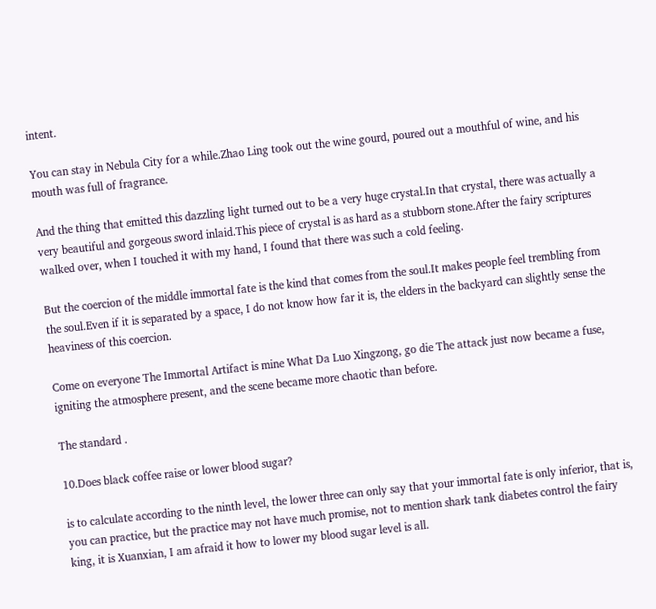intent.

You can stay in Nebula City for a while.Zhao Ling took out the wine gourd, poured out a mouthful of wine, and his mouth was full of fragrance.

And the thing that emitted this dazzling light turned out to be a very huge crystal.In that crystal, there was actually a very beautiful and gorgeous sword inlaid.This piece of crystal is as hard as a stubborn stone.After the fairy scriptures walked over, when I touched it with my hand, I found that there was such a cold feeling.

But the coercion of the middle immortal fate is the kind that comes from the soul.It makes people feel trembling from the soul.Even if it is separated by a space, I do not know how far it is, the elders in the backyard can slightly sense the heaviness of this coercion.

Come on everyone The Immortal Artifact is mine What Da Luo Xingzong, go die The attack just now became a fuse, igniting the atmosphere present, and the scene became more chaotic than before.

The standard .

10.Does black coffee raise or lower blood sugar?

is to calculate according to the ninth level, the lower three can only say that your immortal fate is only inferior, that is, you can practice, but the practice may not have much promise, not to mention shark tank diabetes control the fairy king, it is Xuanxian, I am afraid it how to lower my blood sugar level is all.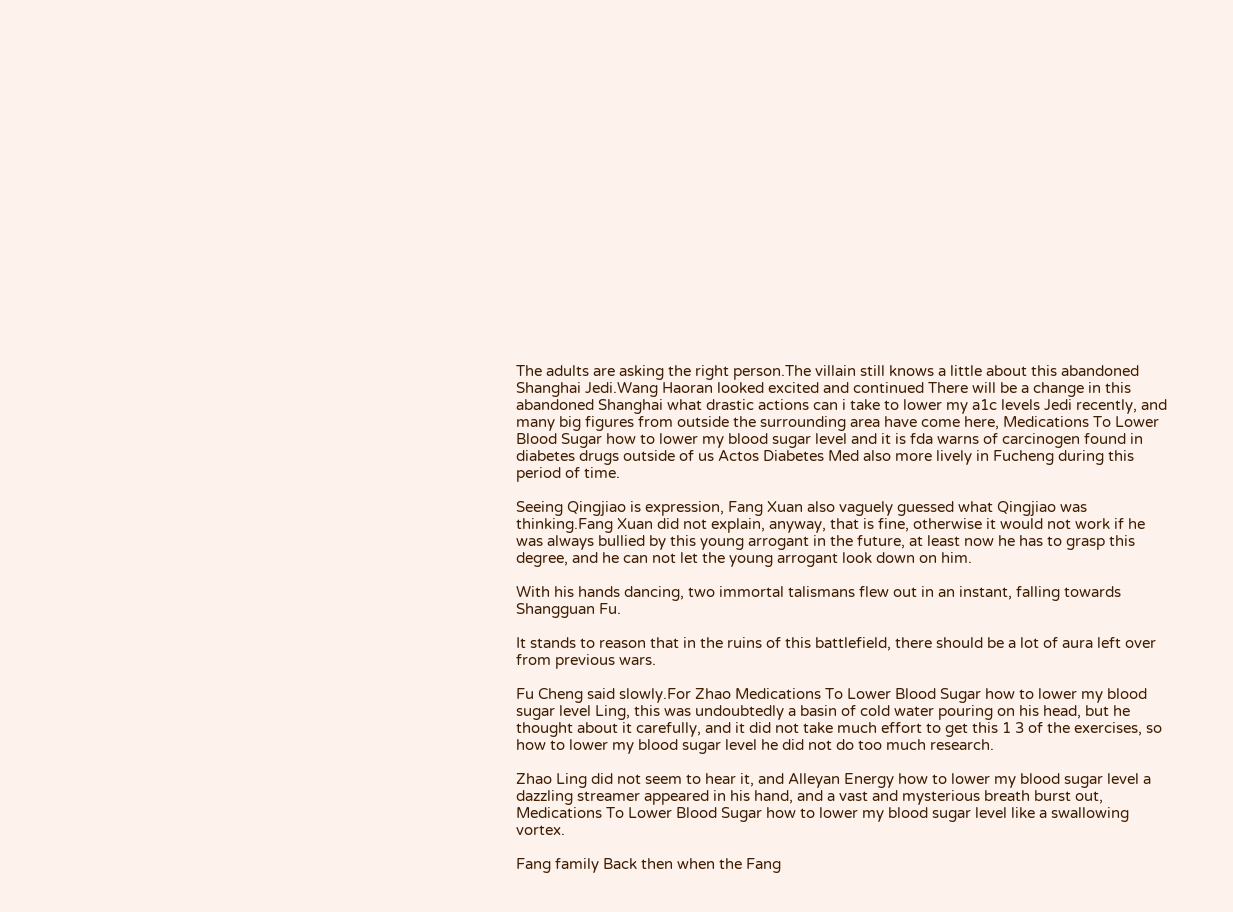The adults are asking the right person.The villain still knows a little about this abandoned Shanghai Jedi.Wang Haoran looked excited and continued There will be a change in this abandoned Shanghai what drastic actions can i take to lower my a1c levels Jedi recently, and many big figures from outside the surrounding area have come here, Medications To Lower Blood Sugar how to lower my blood sugar level and it is fda warns of carcinogen found in diabetes drugs outside of us Actos Diabetes Med also more lively in Fucheng during this period of time.

Seeing Qingjiao is expression, Fang Xuan also vaguely guessed what Qingjiao was thinking.Fang Xuan did not explain, anyway, that is fine, otherwise it would not work if he was always bullied by this young arrogant in the future, at least now he has to grasp this degree, and he can not let the young arrogant look down on him.

With his hands dancing, two immortal talismans flew out in an instant, falling towards Shangguan Fu.

It stands to reason that in the ruins of this battlefield, there should be a lot of aura left over from previous wars.

Fu Cheng said slowly.For Zhao Medications To Lower Blood Sugar how to lower my blood sugar level Ling, this was undoubtedly a basin of cold water pouring on his head, but he thought about it carefully, and it did not take much effort to get this 1 3 of the exercises, so how to lower my blood sugar level he did not do too much research.

Zhao Ling did not seem to hear it, and Alleyan Energy how to lower my blood sugar level a dazzling streamer appeared in his hand, and a vast and mysterious breath burst out, Medications To Lower Blood Sugar how to lower my blood sugar level like a swallowing vortex.

Fang family Back then when the Fang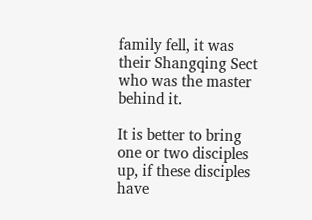family fell, it was their Shangqing Sect who was the master behind it.

It is better to bring one or two disciples up, if these disciples have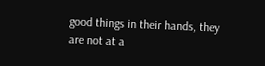good things in their hands, they are not at a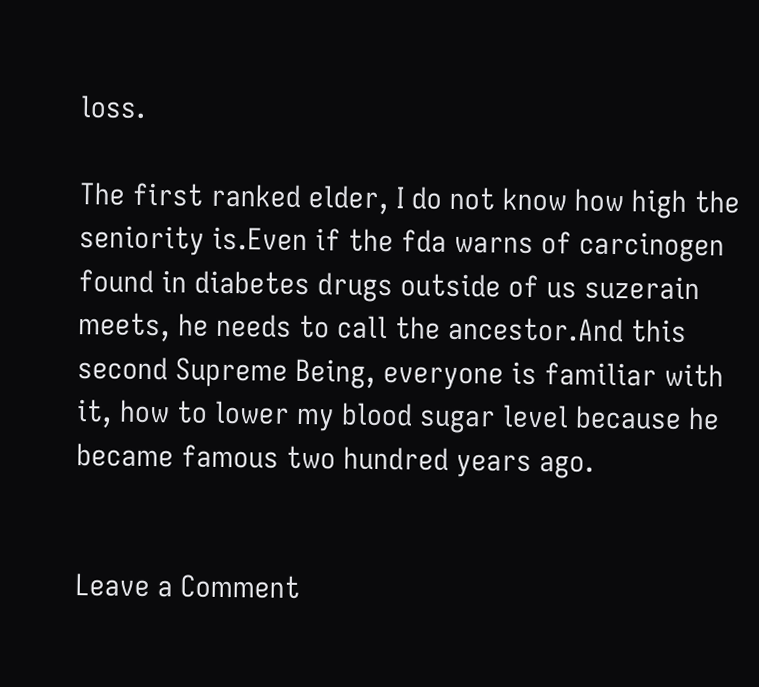loss.

The first ranked elder, I do not know how high the seniority is.Even if the fda warns of carcinogen found in diabetes drugs outside of us suzerain meets, he needs to call the ancestor.And this second Supreme Being, everyone is familiar with it, how to lower my blood sugar level because he became famous two hundred years ago.


Leave a Comment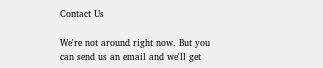Contact Us

We're not around right now. But you can send us an email and we'll get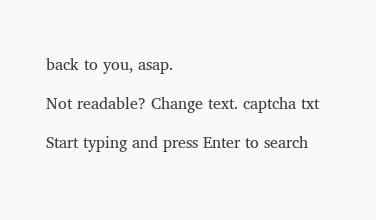back to you, asap.

Not readable? Change text. captcha txt

Start typing and press Enter to search